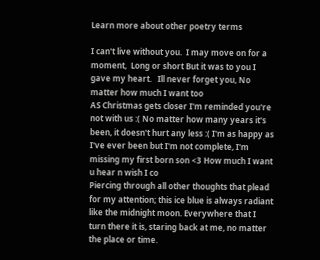Learn more about other poetry terms

I can't live without you.  I may move on for a moment,  Long or short But it was to you I gave my heart.   Ill never forget you, No matter how much I want too
AS Christmas gets closer I'm reminded you're not with us :( No matter how many years it's been, it doesn't hurt any less :( I'm as happy as I've ever been but I'm not complete, I'm missing my first born son <3 How much I want u hear n wish I co
Piercing through all other thoughts that plead for my attention; this ice blue is always radiant like the midnight moon. Everywhere that I turn there it is, staring back at me, no matter the place or time.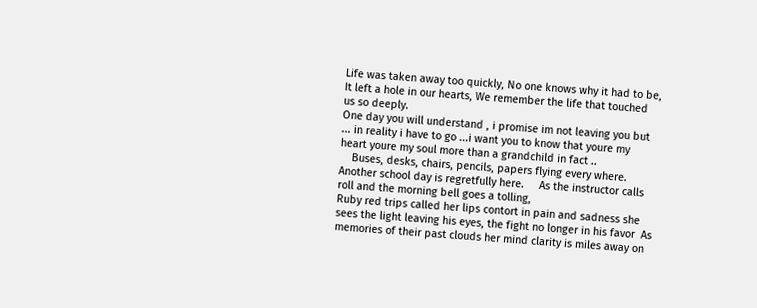Life was taken away too quickly, No one knows why it had to be, It left a hole in our hearts, We remember the life that touched us so deeply.
One day you will understand , i promise im not leaving you but ... in reality i have to go ...i want you to know that youre my heart youre my soul more than a grandchild in fact ..
    Buses, desks, chairs, pencils, papers flying every where.     Another school day is regretfully here.     As the instructor calls roll and the morning bell goes a tolling,
Ruby red trips called her lips contort in pain and sadness she sees the light leaving his eyes, the fight no longer in his favor  As memories of their past clouds her mind clarity is miles away on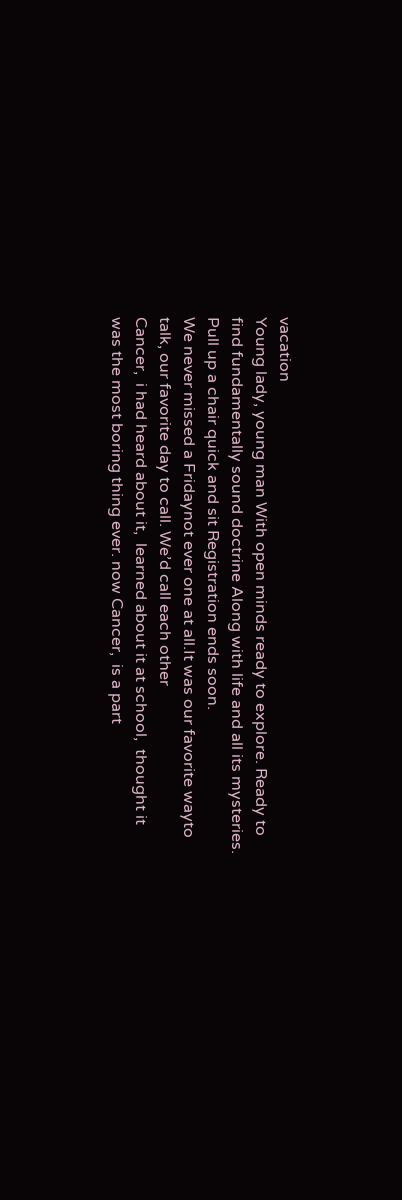vacation
Young lady, young man With open minds ready to explore. Ready to find fundamentally sound doctrine Along with life and all its mysteries. Pull up a chair quick and sit Registration ends soon.
We never missed a Fridaynot ever one at all.It was our favorite wayto talk, our favorite day to call. We’d call each other
Cancer,  i had heard about it,  learned about it at school,  thought it was the most boring thing ever. now Cancer,  is a part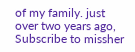of my family. just over two years ago,
Subscribe to missher